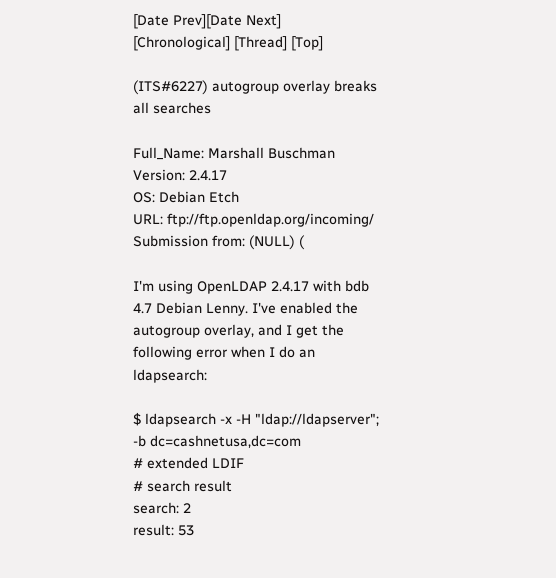[Date Prev][Date Next] [Chronological] [Thread] [Top]

(ITS#6227) autogroup overlay breaks all searches

Full_Name: Marshall Buschman
Version: 2.4.17
OS: Debian Etch
URL: ftp://ftp.openldap.org/incoming/
Submission from: (NULL) (

I'm using OpenLDAP 2.4.17 with bdb 4.7 Debian Lenny. I've enabled the
autogroup overlay, and I get the following error when I do an ldapsearch:

$ ldapsearch -x -H "ldap://ldapserver"; -b dc=cashnetusa,dc=com
# extended LDIF
# search result
search: 2
result: 53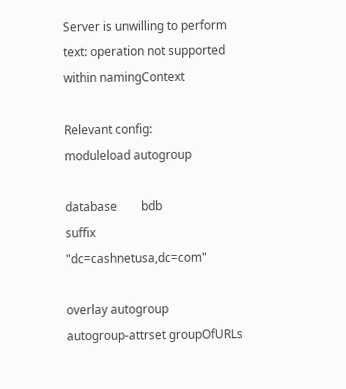Server is unwilling to perform
text: operation not supported within namingContext

Relevant config:
moduleload autogroup

database        bdb
suffix          "dc=cashnetusa,dc=com"

overlay autogroup
autogroup-attrset groupOfURLs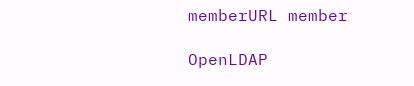memberURL member

OpenLDAP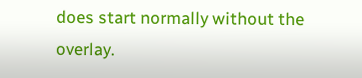does start normally without the overlay.